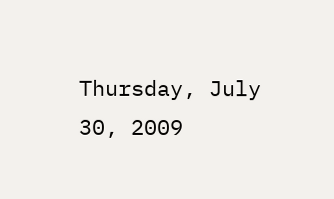Thursday, July 30, 2009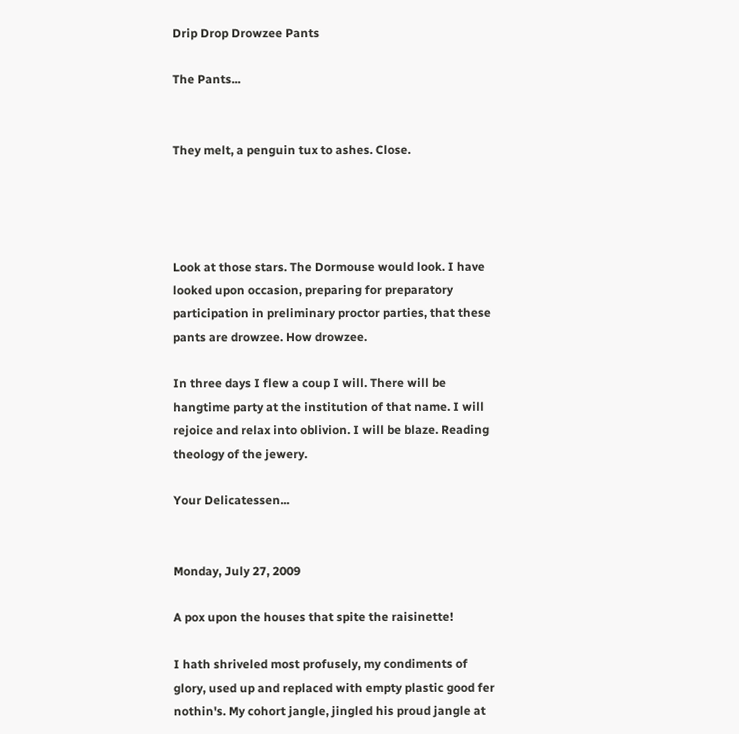Drip Drop Drowzee Pants

The Pants...


They melt, a penguin tux to ashes. Close.




Look at those stars. The Dormouse would look. I have looked upon occasion, preparing for preparatory participation in preliminary proctor parties, that these pants are drowzee. How drowzee.

In three days I flew a coup I will. There will be hangtime party at the institution of that name. I will rejoice and relax into oblivion. I will be blaze. Reading theology of the jewery.

Your Delicatessen...


Monday, July 27, 2009

A pox upon the houses that spite the raisinette!

I hath shriveled most profusely, my condiments of glory, used up and replaced with empty plastic good fer nothin's. My cohort jangle, jingled his proud jangle at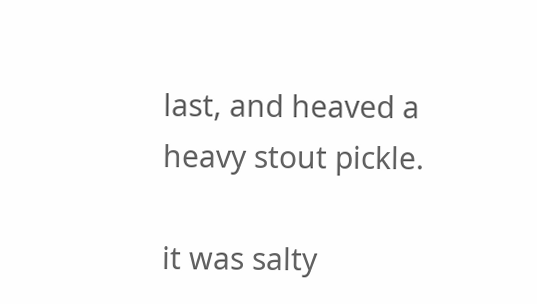last, and heaved a heavy stout pickle.

it was salty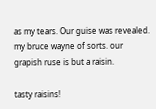as my tears. Our guise was revealed. my bruce wayne of sorts. our grapish ruse is but a raisin.

tasty raisins!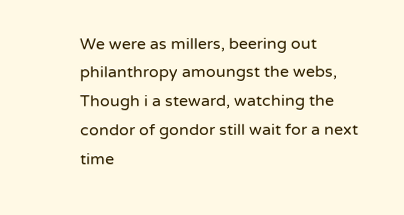We were as millers, beering out philanthropy amoungst the webs, Though i a steward, watching the condor of gondor still wait for a next time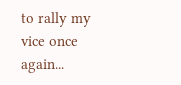to rally my vice once again...